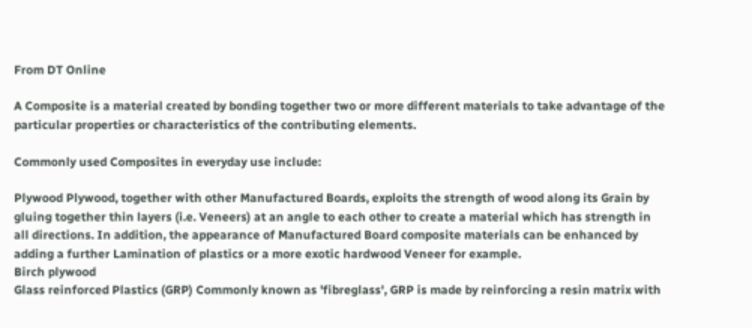From DT Online

A Composite is a material created by bonding together two or more different materials to take advantage of the particular properties or characteristics of the contributing elements.

Commonly used Composites in everyday use include:

Plywood Plywood, together with other Manufactured Boards, exploits the strength of wood along its Grain by gluing together thin layers (i.e. Veneers) at an angle to each other to create a material which has strength in all directions. In addition, the appearance of Manufactured Board composite materials can be enhanced by adding a further Lamination of plastics or a more exotic hardwood Veneer for example.
Birch plywood
Glass reinforced Plastics (GRP) Commonly known as 'fibreglass', GRP is made by reinforcing a resin matrix with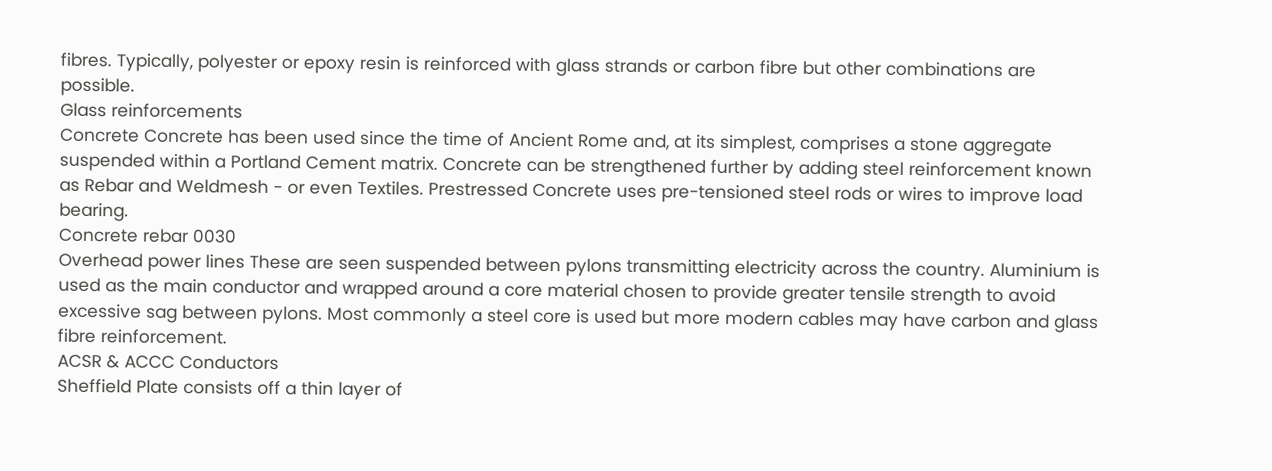fibres. Typically, polyester or epoxy resin is reinforced with glass strands or carbon fibre but other combinations are possible.
Glass reinforcements
Concrete Concrete has been used since the time of Ancient Rome and, at its simplest, comprises a stone aggregate suspended within a Portland Cement matrix. Concrete can be strengthened further by adding steel reinforcement known as Rebar and Weldmesh - or even Textiles. Prestressed Concrete uses pre-tensioned steel rods or wires to improve load bearing.
Concrete rebar 0030
Overhead power lines These are seen suspended between pylons transmitting electricity across the country. Aluminium is used as the main conductor and wrapped around a core material chosen to provide greater tensile strength to avoid excessive sag between pylons. Most commonly a steel core is used but more modern cables may have carbon and glass fibre reinforcement.
ACSR & ACCC Conductors
Sheffield Plate consists off a thin layer of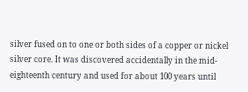silver fused on to one or both sides of a copper or nickel silver core. It was discovered accidentally in the mid-eighteenth century and used for about 100 years until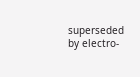superseded by electro-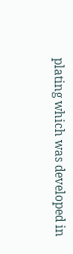plating which was developed in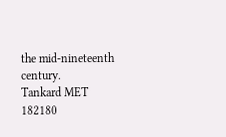the mid-nineteenth century.
Tankard MET 182180